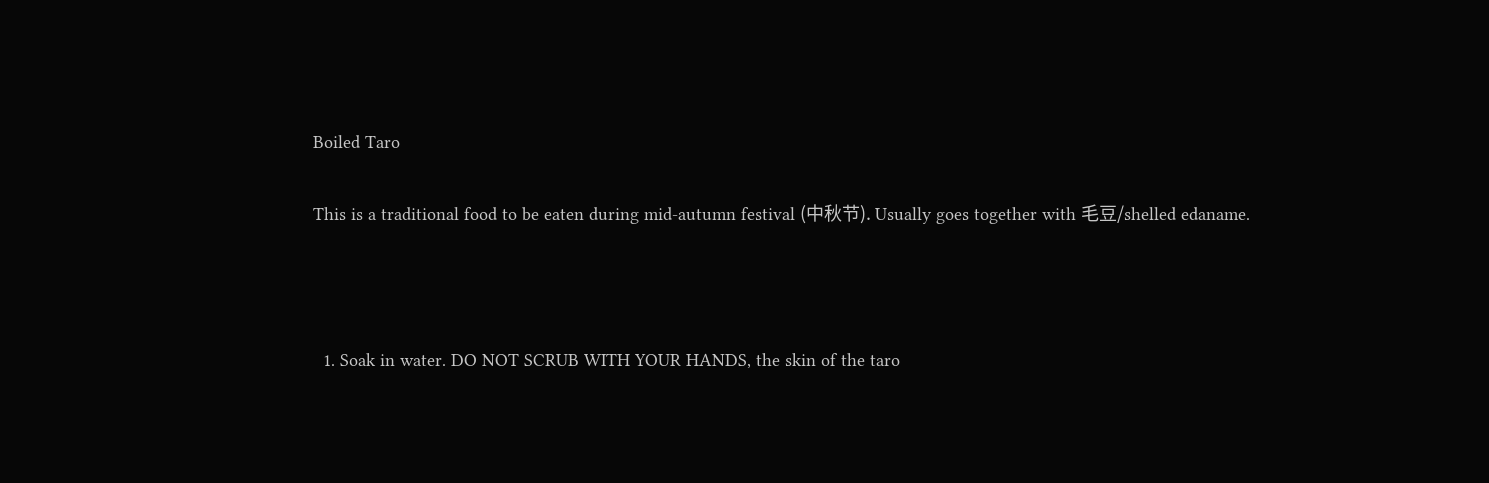Boiled Taro

This is a traditional food to be eaten during mid-autumn festival (中秋节). Usually goes together with 毛豆/shelled edaname.



  1. Soak in water. DO NOT SCRUB WITH YOUR HANDS, the skin of the taro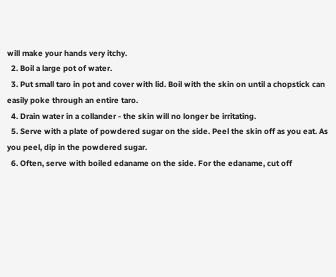will make your hands very itchy.
  2. Boil a large pot of water.
  3. Put small taro in pot and cover with lid. Boil with the skin on until a chopstick can easily poke through an entire taro.
  4. Drain water in a collander - the skin will no longer be irritating.
  5. Serve with a plate of powdered sugar on the side. Peel the skin off as you eat. As you peel, dip in the powdered sugar.
  6. Often, serve with boiled edaname on the side. For the edaname, cut off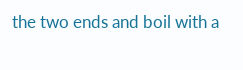the two ends and boil with a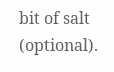bit of salt (optional).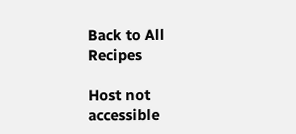Back to All Recipes

Host not accessible